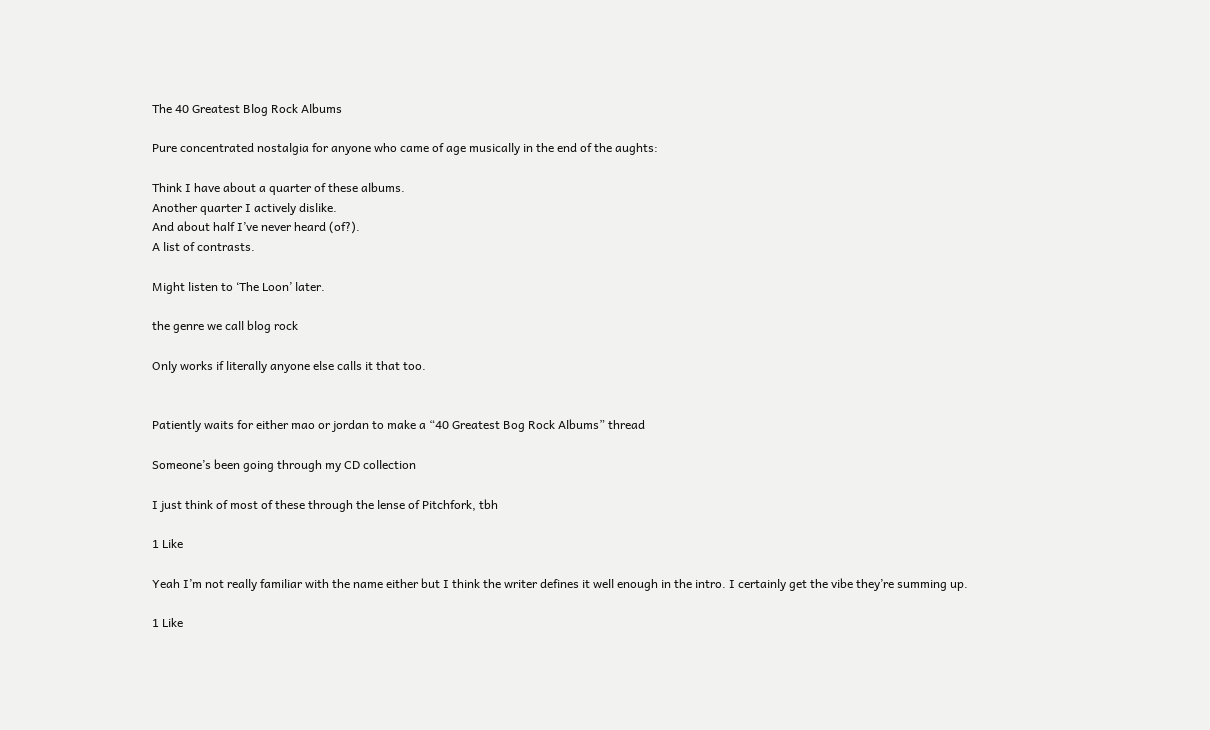The 40 Greatest Blog Rock Albums

Pure concentrated nostalgia for anyone who came of age musically in the end of the aughts:

Think I have about a quarter of these albums.
Another quarter I actively dislike.
And about half I’ve never heard (of?).
A list of contrasts.

Might listen to ‘The Loon’ later.

the genre we call blog rock

Only works if literally anyone else calls it that too.


Patiently waits for either mao or jordan to make a “40 Greatest Bog Rock Albums” thread

Someone’s been going through my CD collection

I just think of most of these through the lense of Pitchfork, tbh

1 Like

Yeah I’m not really familiar with the name either but I think the writer defines it well enough in the intro. I certainly get the vibe they’re summing up.

1 Like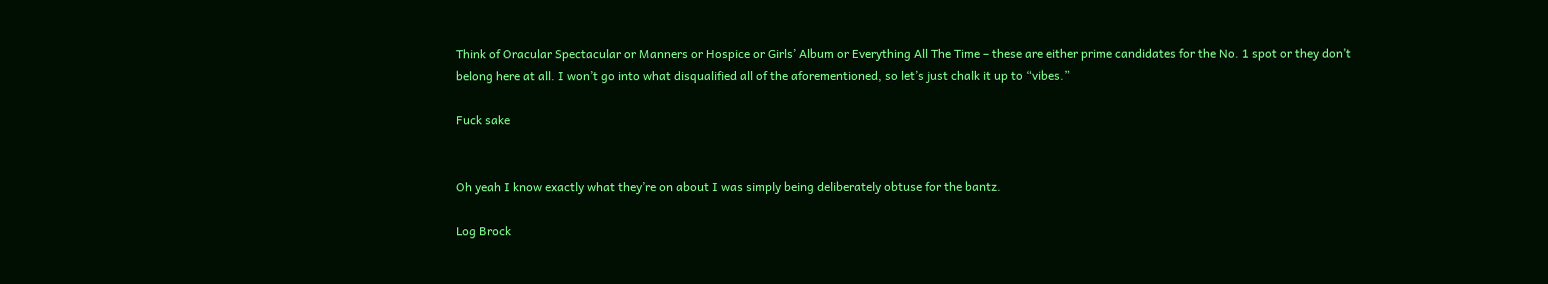Think of Oracular Spectacular or Manners or Hospice or Girls’ Album or Everything All The Time – these are either prime candidates for the No. 1 spot or they don’t belong here at all. I won’t go into what disqualified all of the aforementioned, so let’s just chalk it up to “vibes.”

Fuck sake


Oh yeah I know exactly what they’re on about I was simply being deliberately obtuse for the bantz.

Log Brock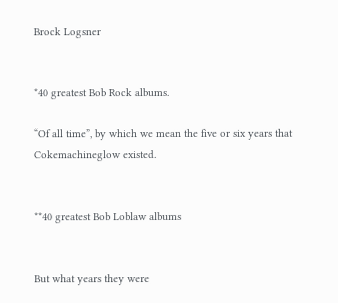Brock Logsner


*40 greatest Bob Rock albums.

“Of all time”, by which we mean the five or six years that Cokemachineglow existed.


**40 greatest Bob Loblaw albums


But what years they were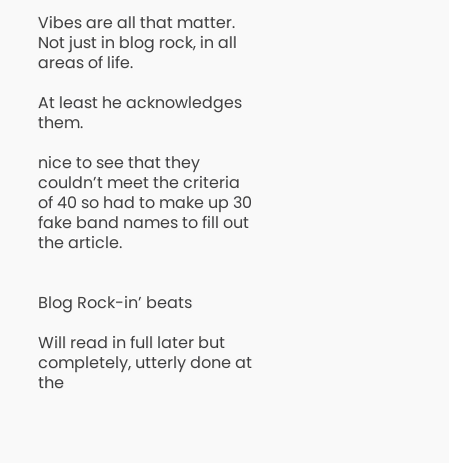Vibes are all that matter. Not just in blog rock, in all areas of life.

At least he acknowledges them.

nice to see that they couldn’t meet the criteria of 40 so had to make up 30 fake band names to fill out the article.


Blog Rock-in’ beats

Will read in full later but completely, utterly done at the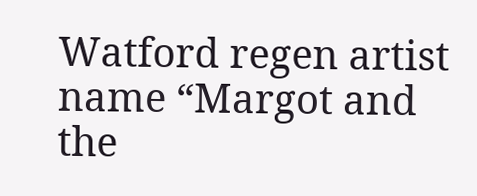Watford regen artist name “Margot and the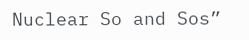Nuclear So and Sos”